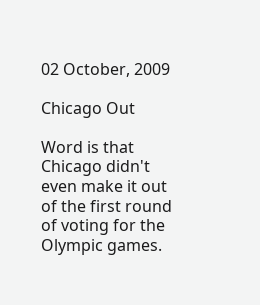02 October, 2009

Chicago Out

Word is that Chicago didn't even make it out of the first round of voting for the Olympic games.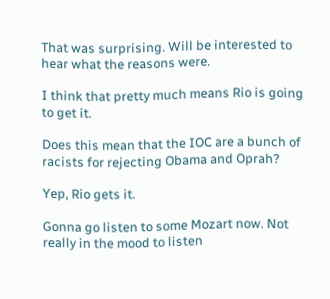That was surprising. Will be interested to hear what the reasons were.

I think that pretty much means Rio is going to get it.

Does this mean that the IOC are a bunch of racists for rejecting Obama and Oprah?

Yep, Rio gets it.

Gonna go listen to some Mozart now. Not really in the mood to listen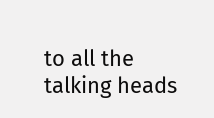to all the talking heads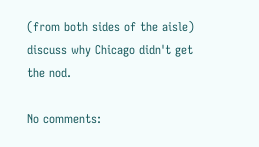(from both sides of the aisle) discuss why Chicago didn't get the nod.

No comments: